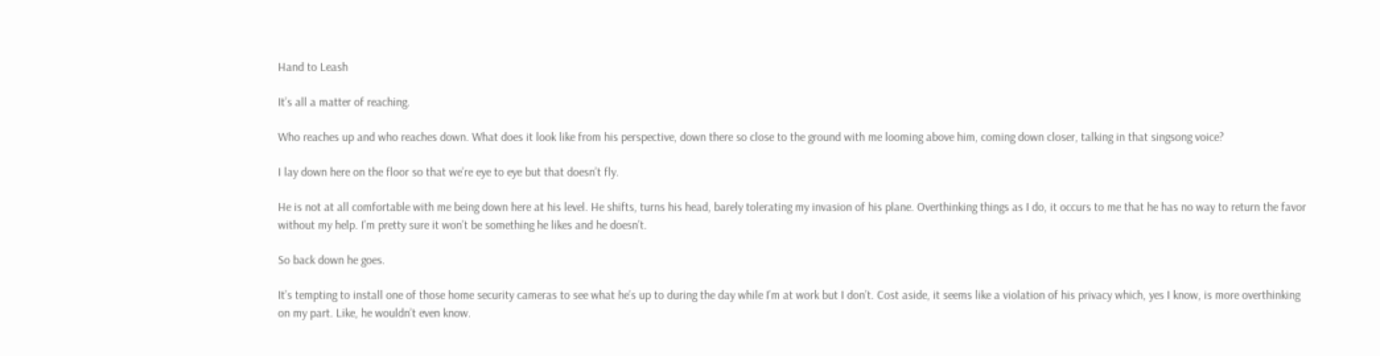Hand to Leash

It’s all a matter of reaching.

Who reaches up and who reaches down. What does it look like from his perspective, down there so close to the ground with me looming above him, coming down closer, talking in that singsong voice?

I lay down here on the floor so that we’re eye to eye but that doesn’t fly.

He is not at all comfortable with me being down here at his level. He shifts, turns his head, barely tolerating my invasion of his plane. Overthinking things as I do, it occurs to me that he has no way to return the favor without my help. I’m pretty sure it won’t be something he likes and he doesn’t.

So back down he goes.

It’s tempting to install one of those home security cameras to see what he’s up to during the day while I’m at work but I don’t. Cost aside, it seems like a violation of his privacy which, yes I know, is more overthinking on my part. Like, he wouldn’t even know.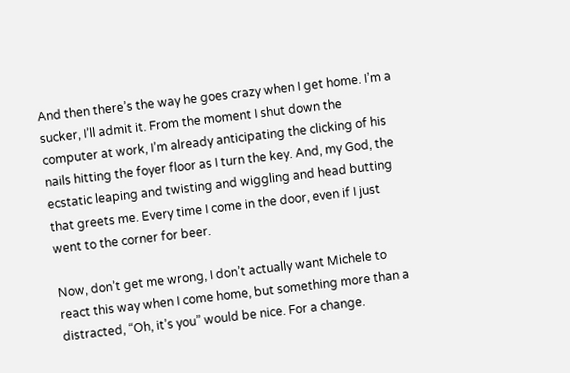And then there’s the way he goes crazy when I get home. I’m a sucker, I’ll admit it. From the moment I shut down the computer at work, I’m already anticipating the clicking of his nails hitting the foyer floor as I turn the key. And, my God, the ecstatic leaping and twisting and wiggling and head butting that greets me. Every time I come in the door, even if I just went to the corner for beer.

Now, don’t get me wrong, I don’t actually want Michele to react this way when I come home, but something more than a distracted, “Oh, it’s you” would be nice. For a change.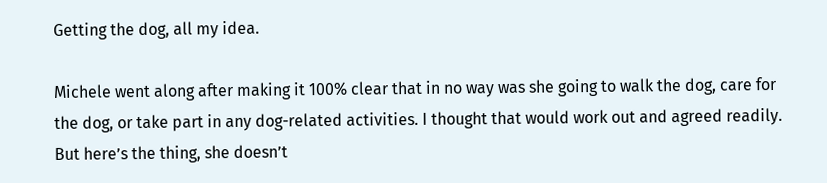Getting the dog, all my idea.

Michele went along after making it 100% clear that in no way was she going to walk the dog, care for the dog, or take part in any dog-related activities. I thought that would work out and agreed readily. But here’s the thing, she doesn’t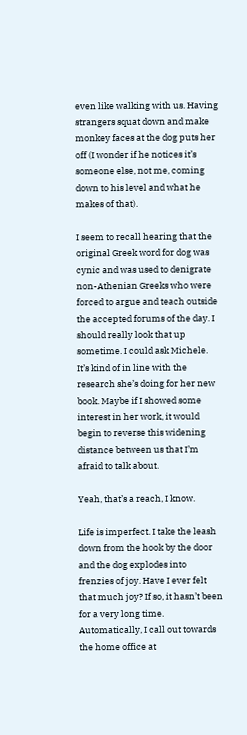even like walking with us. Having strangers squat down and make monkey faces at the dog puts her off (I wonder if he notices it’s someone else, not me, coming down to his level and what he makes of that).

I seem to recall hearing that the original Greek word for dog was cynic and was used to denigrate non-Athenian Greeks who were forced to argue and teach outside the accepted forums of the day. I should really look that up sometime. I could ask Michele. It’s kind of in line with the research she’s doing for her new book. Maybe if I showed some interest in her work, it would begin to reverse this widening distance between us that I’m afraid to talk about.

Yeah, that’s a reach, I know.

Life is imperfect. I take the leash down from the hook by the door and the dog explodes into frenzies of joy. Have I ever felt that much joy? If so, it hasn’t been for a very long time. Automatically, I call out towards the home office at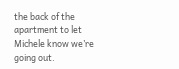the back of the apartment to let Michele know we’re going out.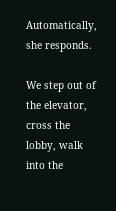Automatically, she responds.

We step out of the elevator, cross the lobby, walk into the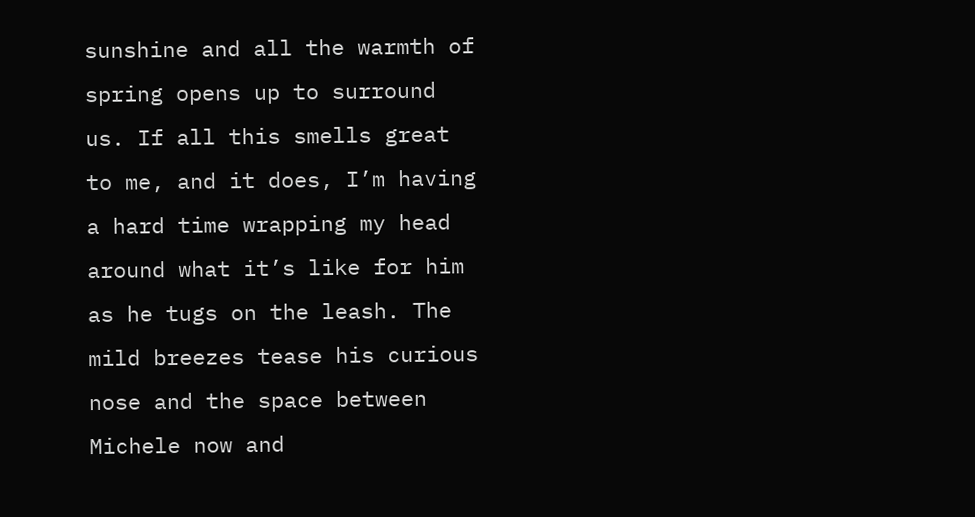sunshine and all the warmth of spring opens up to surround us. If all this smells great to me, and it does, I’m having a hard time wrapping my head around what it’s like for him as he tugs on the leash. The mild breezes tease his curious nose and the space between Michele now and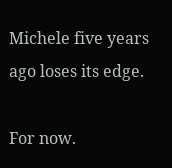Michele five years ago loses its edge.

For now.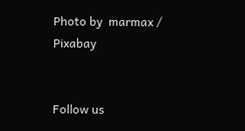Photo by  marmax / Pixabay


Follow us